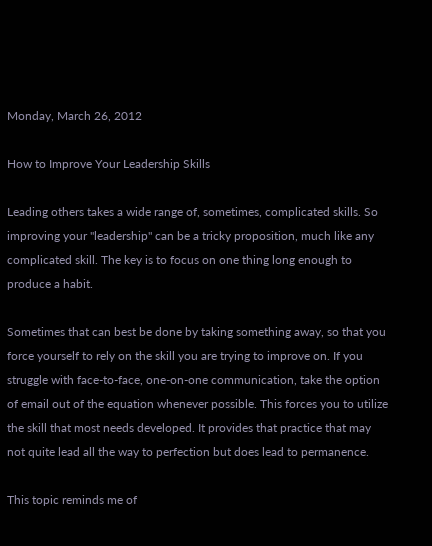Monday, March 26, 2012

How to Improve Your Leadership Skills

Leading others takes a wide range of, sometimes, complicated skills. So improving your "leadership" can be a tricky proposition, much like any complicated skill. The key is to focus on one thing long enough to produce a habit.

Sometimes that can best be done by taking something away, so that you force yourself to rely on the skill you are trying to improve on. If you struggle with face-to-face, one-on-one communication, take the option of email out of the equation whenever possible. This forces you to utilize the skill that most needs developed. It provides that practice that may not quite lead all the way to perfection but does lead to permanence.

This topic reminds me of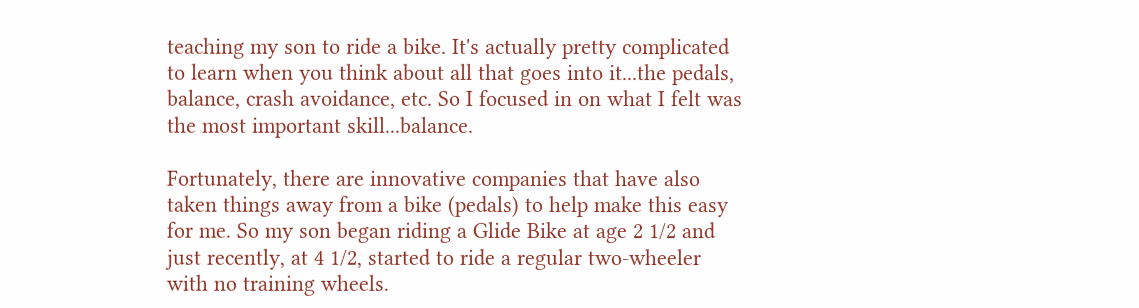teaching my son to ride a bike. It's actually pretty complicated to learn when you think about all that goes into it...the pedals, balance, crash avoidance, etc. So I focused in on what I felt was the most important skill...balance.

Fortunately, there are innovative companies that have also taken things away from a bike (pedals) to help make this easy for me. So my son began riding a Glide Bike at age 2 1/2 and just recently, at 4 1/2, started to ride a regular two-wheeler with no training wheels.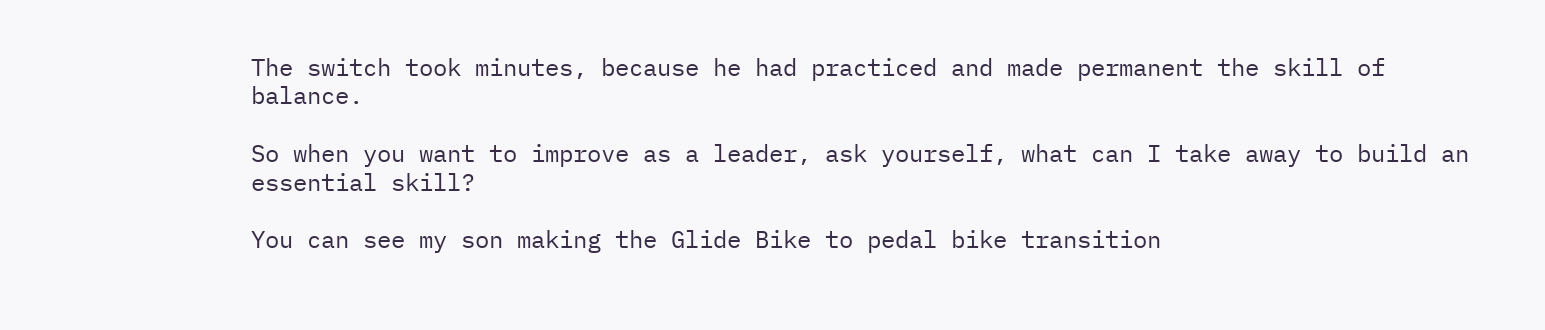The switch took minutes, because he had practiced and made permanent the skill of balance.

So when you want to improve as a leader, ask yourself, what can I take away to build an essential skill?

You can see my son making the Glide Bike to pedal bike transition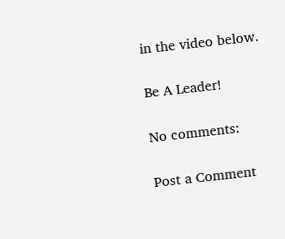in the video below.

Be A Leader!

No comments:

Post a Comment